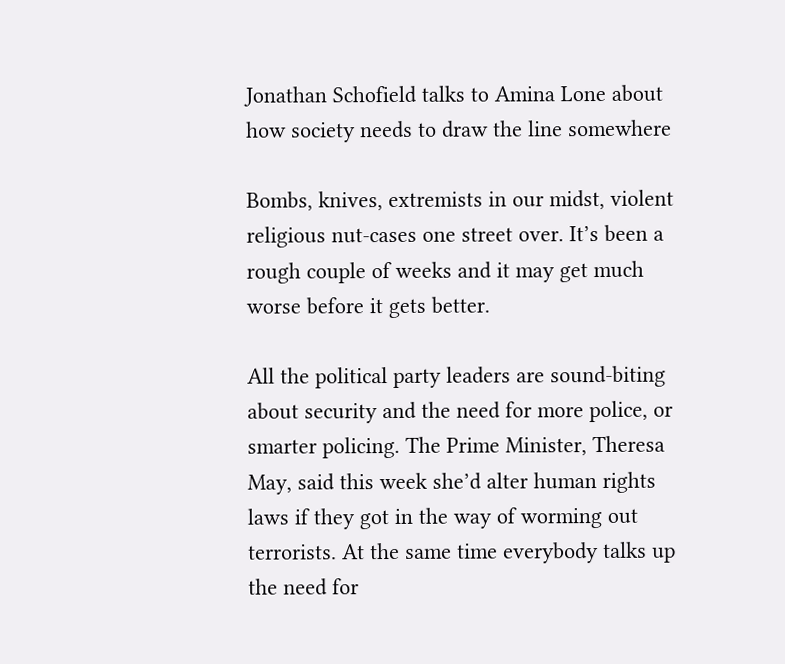Jonathan Schofield talks to Amina Lone about how society needs to draw the line somewhere

Bombs, knives, extremists in our midst, violent religious nut-cases one street over. It’s been a rough couple of weeks and it may get much worse before it gets better.

All the political party leaders are sound-biting about security and the need for more police, or smarter policing. The Prime Minister, Theresa May, said this week she’d alter human rights laws if they got in the way of worming out terrorists. At the same time everybody talks up the need for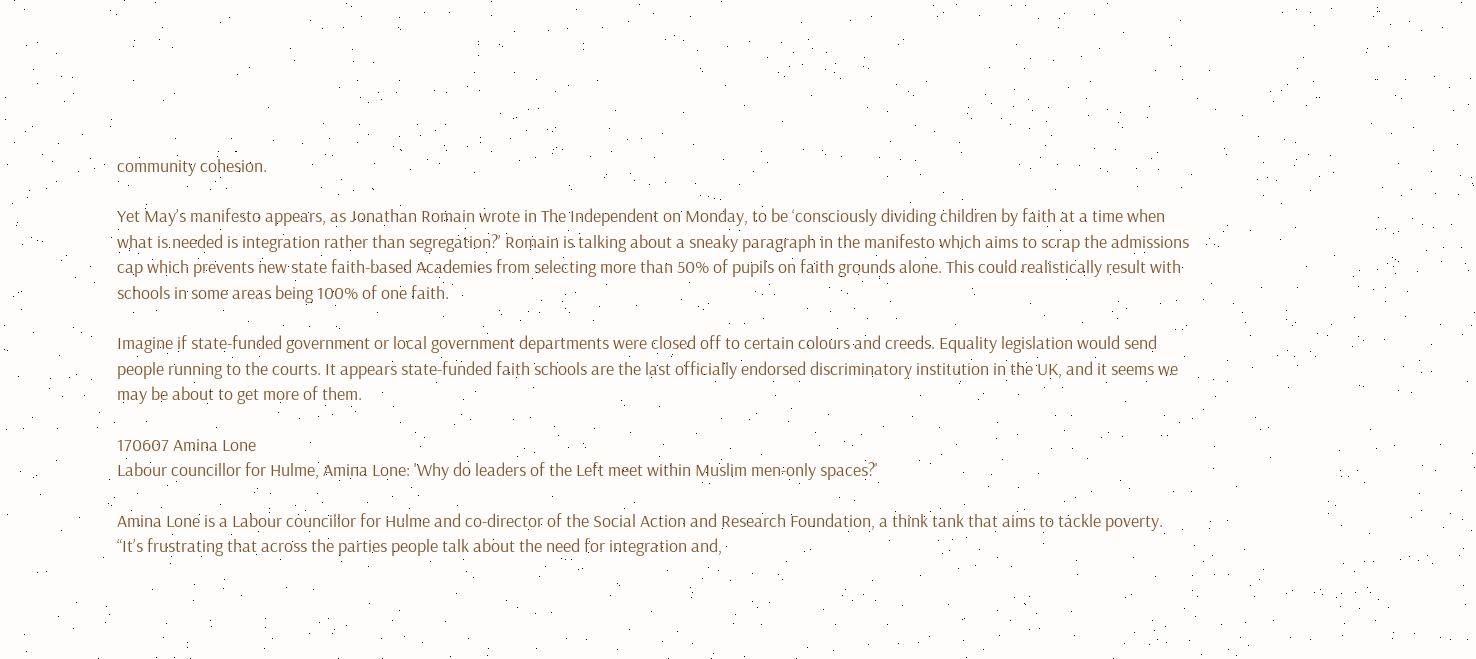community cohesion.

Yet May’s manifesto appears, as Jonathan Romain wrote in The Independent on Monday, to be ‘consciously dividing children by faith at a time when what is needed is integration rather than segregation?’ Romain is talking about a sneaky paragraph in the manifesto which aims to scrap the admissions cap which prevents new state faith-based Academies from selecting more than 50% of pupils on faith grounds alone. This could realistically result with schools in some areas being 100% of one faith.

Imagine if state-funded government or local government departments were closed off to certain colours and creeds. Equality legislation would send people running to the courts. It appears state-funded faith schools are the last officially endorsed discriminatory institution in the UK, and it seems we may be about to get more of them.

170607 Amina Lone
Labour councillor for Hulme, Amina Lone: 'Why do leaders of the Left meet within Muslim men-only spaces?'

Amina Lone is a Labour councillor for Hulme and co-director of the Social Action and Research Foundation, a think tank that aims to tackle poverty. “It’s frustrating that across the parties people talk about the need for integration and,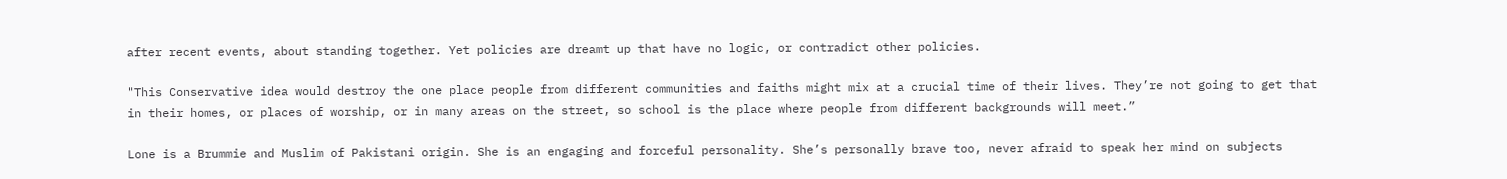after recent events, about standing together. Yet policies are dreamt up that have no logic, or contradict other policies.

"This Conservative idea would destroy the one place people from different communities and faiths might mix at a crucial time of their lives. They’re not going to get that in their homes, or places of worship, or in many areas on the street, so school is the place where people from different backgrounds will meet.”

Lone is a Brummie and Muslim of Pakistani origin. She is an engaging and forceful personality. She’s personally brave too, never afraid to speak her mind on subjects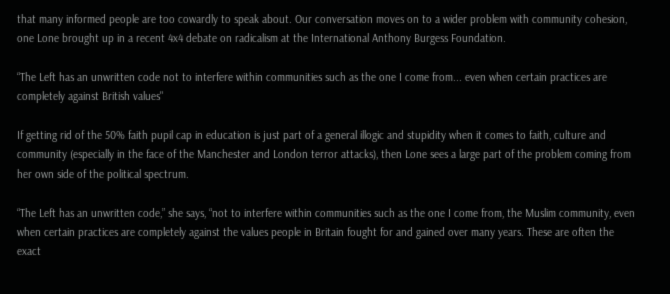that many informed people are too cowardly to speak about. Our conversation moves on to a wider problem with community cohesion, one Lone brought up in a recent 4x4 debate on radicalism at the International Anthony Burgess Foundation.

“The Left has an unwritten code not to interfere within communities such as the one I come from... even when certain practices are completely against British values"

If getting rid of the 50% faith pupil cap in education is just part of a general illogic and stupidity when it comes to faith, culture and community (especially in the face of the Manchester and London terror attacks), then Lone sees a large part of the problem coming from her own side of the political spectrum.

“The Left has an unwritten code,” she says, “not to interfere within communities such as the one I come from, the Muslim community, even when certain practices are completely against the values people in Britain fought for and gained over many years. These are often the exact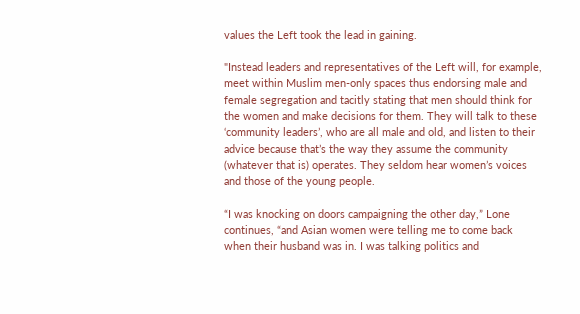values the Left took the lead in gaining.

"Instead leaders and representatives of the Left will, for example, meet within Muslim men-only spaces thus endorsing male and female segregation and tacitly stating that men should think for the women and make decisions for them. They will talk to these ‘community leaders’, who are all male and old, and listen to their advice because that’s the way they assume the community (whatever that is) operates. They seldom hear women’s voices and those of the young people.

“I was knocking on doors campaigning the other day,” Lone continues, “and Asian women were telling me to come back when their husband was in. I was talking politics and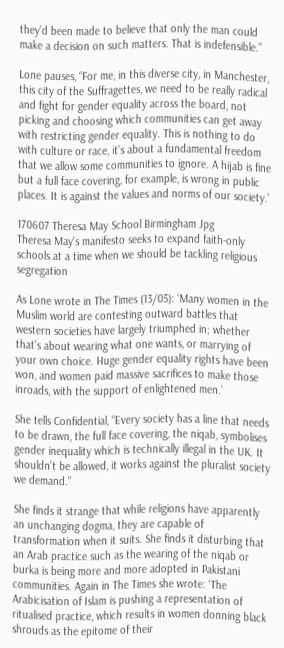they’d been made to believe that only the man could make a decision on such matters. That is indefensible.”

Lone pauses, “For me, in this diverse city, in Manchester, this city of the Suffragettes, we need to be really radical and fight for gender equality across the board, not picking and choosing which communities can get away with restricting gender equality. This is nothing to do with culture or race, it’s about a fundamental freedom that we allow some communities to ignore. A hijab is fine but a full face covering, for example, is wrong in public places. It is against the values and norms of our society.’

170607 Theresa May School Birmingham Jpg
Theresa May's manifesto seeks to expand faith-only schools at a time when we should be tackling religious segregation

As Lone wrote in The Times (13/05): ‘Many women in the Muslim world are contesting outward battles that western societies have largely triumphed in; whether that’s about wearing what one wants, or marrying of your own choice. Huge gender equality rights have been won, and women paid massive sacrifices to make those inroads, with the support of enlightened men.’

She tells Confidential, “Every society has a line that needs to be drawn, the full face covering, the niqab, symbolises gender inequality which is technically illegal in the UK. It shouldn’t be allowed, it works against the pluralist society we demand.”

She finds it strange that while religions have apparently an unchanging dogma, they are capable of transformation when it suits. She finds it disturbing that an Arab practice such as the wearing of the niqab or burka is being more and more adopted in Pakistani communities. Again in The Times she wrote: ‘The Arabicisation of Islam is pushing a representation of ritualised practice, which results in women donning black shrouds as the epitome of their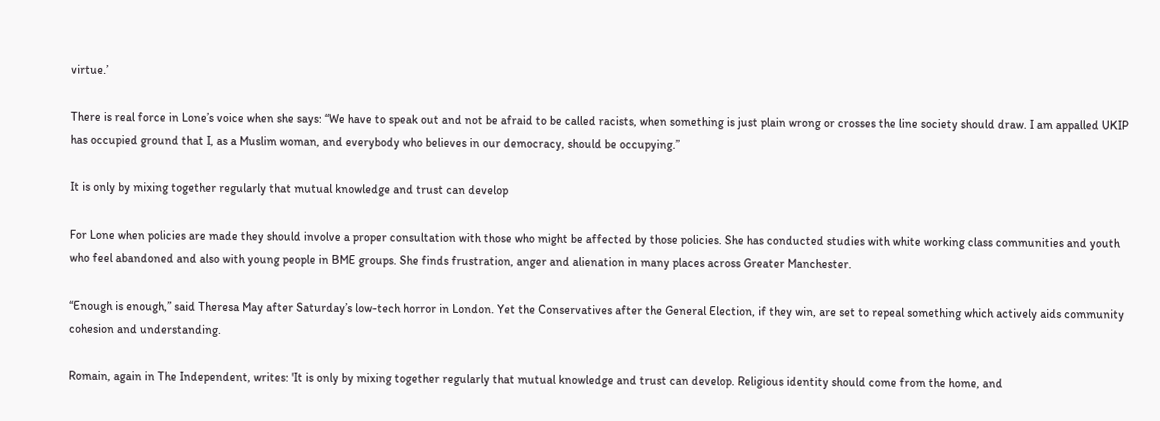virtue.’

There is real force in Lone’s voice when she says: “We have to speak out and not be afraid to be called racists, when something is just plain wrong or crosses the line society should draw. I am appalled UKIP has occupied ground that I, as a Muslim woman, and everybody who believes in our democracy, should be occupying.”

It is only by mixing together regularly that mutual knowledge and trust can develop

For Lone when policies are made they should involve a proper consultation with those who might be affected by those policies. She has conducted studies with white working class communities and youth who feel abandoned and also with young people in BME groups. She finds frustration, anger and alienation in many places across Greater Manchester.

“Enough is enough,” said Theresa May after Saturday’s low-tech horror in London. Yet the Conservatives after the General Election, if they win, are set to repeal something which actively aids community cohesion and understanding.

Romain, again in The Independent, writes: 'It is only by mixing together regularly that mutual knowledge and trust can develop. Religious identity should come from the home, and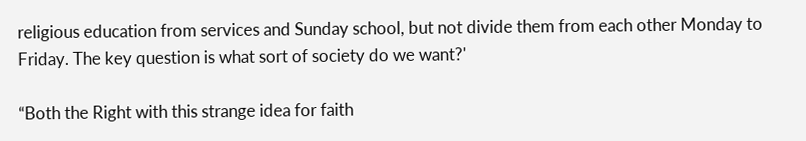religious education from services and Sunday school, but not divide them from each other Monday to Friday. The key question is what sort of society do we want?'

“Both the Right with this strange idea for faith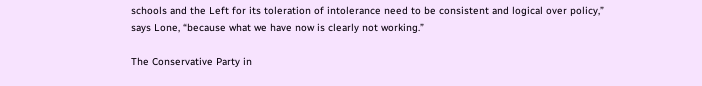schools and the Left for its toleration of intolerance need to be consistent and logical over policy,” says Lone, “because what we have now is clearly not working.”

The Conservative Party in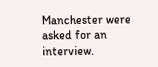Manchester were asked for an interview.